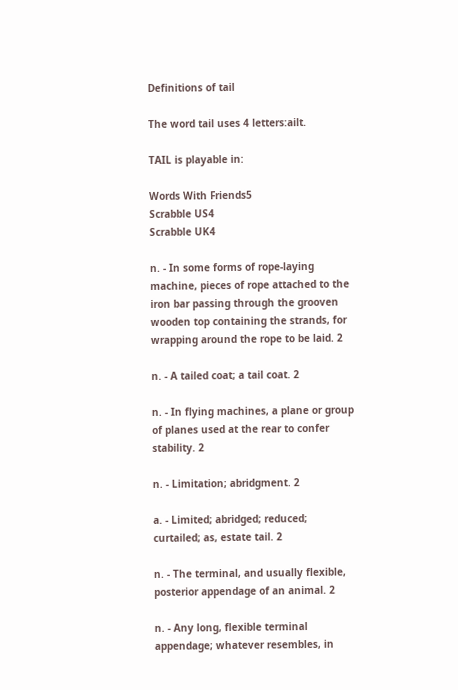Definitions of tail

The word tail uses 4 letters:ailt.

TAIL is playable in:

Words With Friends5
Scrabble US4
Scrabble UK4

n. - In some forms of rope-laying machine, pieces of rope attached to the iron bar passing through the grooven wooden top containing the strands, for wrapping around the rope to be laid. 2

n. - A tailed coat; a tail coat. 2

n. - In flying machines, a plane or group of planes used at the rear to confer stability. 2

n. - Limitation; abridgment. 2

a. - Limited; abridged; reduced; curtailed; as, estate tail. 2

n. - The terminal, and usually flexible, posterior appendage of an animal. 2

n. - Any long, flexible terminal appendage; whatever resembles, in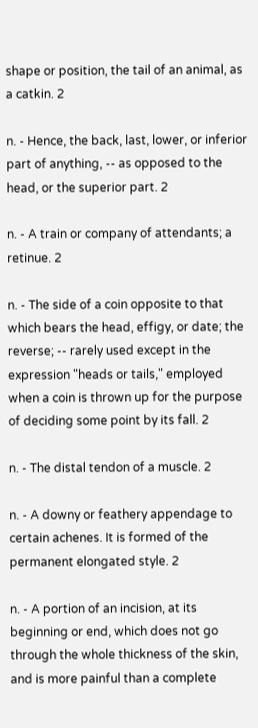shape or position, the tail of an animal, as a catkin. 2

n. - Hence, the back, last, lower, or inferior part of anything, -- as opposed to the head, or the superior part. 2

n. - A train or company of attendants; a retinue. 2

n. - The side of a coin opposite to that which bears the head, effigy, or date; the reverse; -- rarely used except in the expression "heads or tails," employed when a coin is thrown up for the purpose of deciding some point by its fall. 2

n. - The distal tendon of a muscle. 2

n. - A downy or feathery appendage to certain achenes. It is formed of the permanent elongated style. 2

n. - A portion of an incision, at its beginning or end, which does not go through the whole thickness of the skin, and is more painful than a complete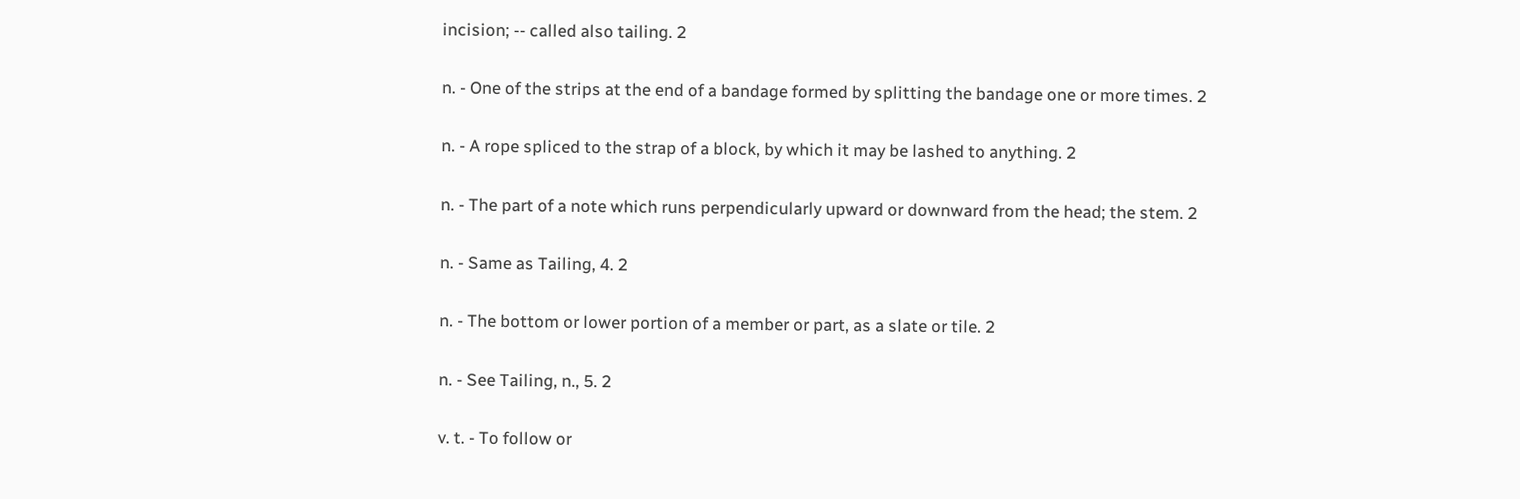incision; -- called also tailing. 2

n. - One of the strips at the end of a bandage formed by splitting the bandage one or more times. 2

n. - A rope spliced to the strap of a block, by which it may be lashed to anything. 2

n. - The part of a note which runs perpendicularly upward or downward from the head; the stem. 2

n. - Same as Tailing, 4. 2

n. - The bottom or lower portion of a member or part, as a slate or tile. 2

n. - See Tailing, n., 5. 2

v. t. - To follow or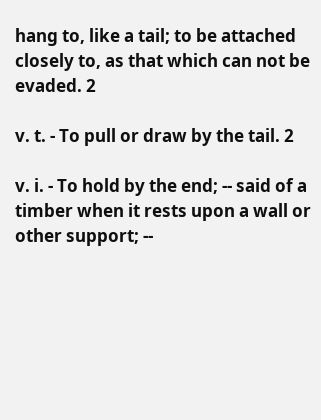hang to, like a tail; to be attached closely to, as that which can not be evaded. 2

v. t. - To pull or draw by the tail. 2

v. i. - To hold by the end; -- said of a timber when it rests upon a wall or other support; --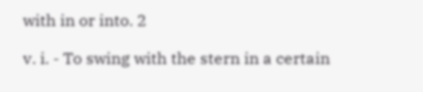with in or into. 2

v. i. - To swing with the stern in a certain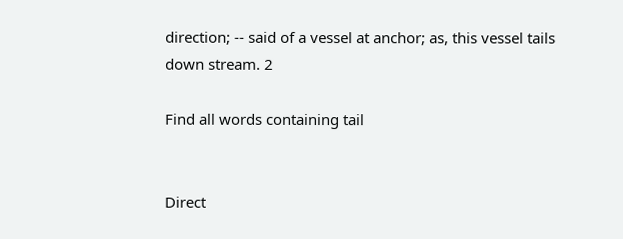direction; -- said of a vessel at anchor; as, this vessel tails down stream. 2

Find all words containing tail


Direct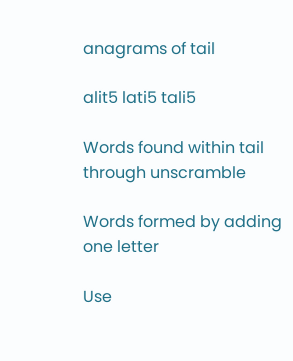anagrams of tail

alit5 lati5 tali5

Words found within tail through unscramble

Words formed by adding one letter

Use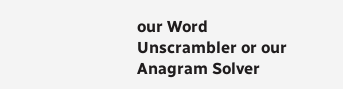our Word Unscrambler or our Anagram Solver